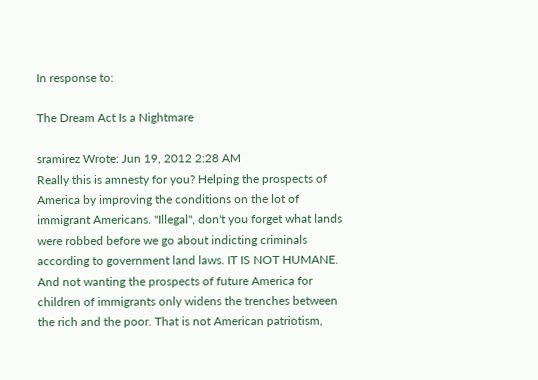In response to:

The Dream Act Is a Nightmare

sramirez Wrote: Jun 19, 2012 2:28 AM
Really this is amnesty for you? Helping the prospects of America by improving the conditions on the lot of immigrant Americans. "Illegal", don't you forget what lands were robbed before we go about indicting criminals according to government land laws. IT IS NOT HUMANE. And not wanting the prospects of future America for children of immigrants only widens the trenches between the rich and the poor. That is not American patriotism,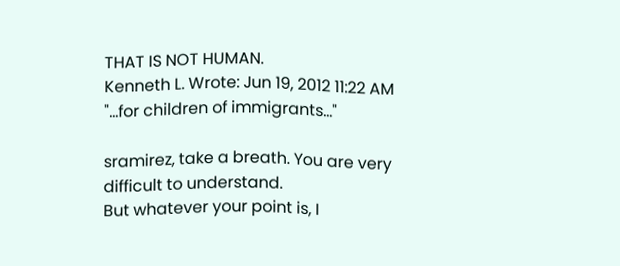THAT IS NOT HUMAN.
Kenneth L. Wrote: Jun 19, 2012 11:22 AM
"...for children of immigrants..."

sramirez, take a breath. You are very difficult to understand.
But whatever your point is, I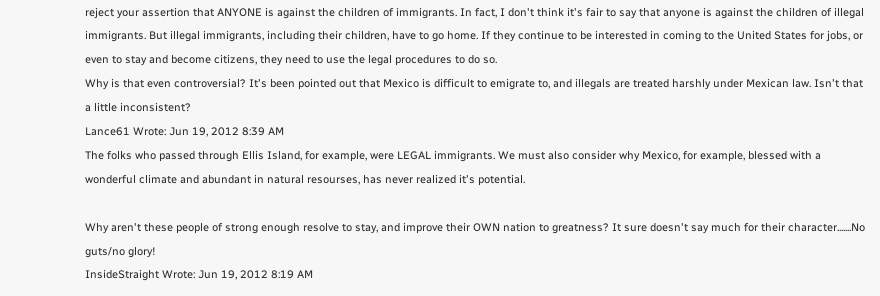reject your assertion that ANYONE is against the children of immigrants. In fact, I don't think it's fair to say that anyone is against the children of illegal immigrants. But illegal immigrants, including their children, have to go home. If they continue to be interested in coming to the United States for jobs, or even to stay and become citizens, they need to use the legal procedures to do so.
Why is that even controversial? It's been pointed out that Mexico is difficult to emigrate to, and illegals are treated harshly under Mexican law. Isn't that a little inconsistent?
Lance61 Wrote: Jun 19, 2012 8:39 AM
The folks who passed through Ellis Island, for example, were LEGAL immigrants. We must also consider why Mexico, for example, blessed with a wonderful climate and abundant in natural resourses, has never realized it's potential.

Why aren't these people of strong enough resolve to stay, and improve their OWN nation to greatness? It sure doesn't say much for their character.......No guts/no glory!
InsideStraight Wrote: Jun 19, 2012 8:19 AM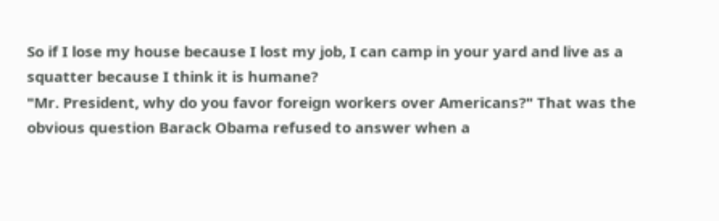So if I lose my house because I lost my job, I can camp in your yard and live as a squatter because I think it is humane?
"Mr. President, why do you favor foreign workers over Americans?" That was the obvious question Barack Obama refused to answer when a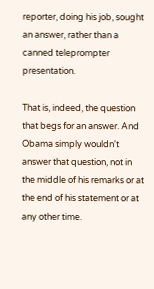reporter, doing his job, sought an answer, rather than a canned teleprompter presentation.

That is, indeed, the question that begs for an answer. And Obama simply wouldn't answer that question, not in the middle of his remarks or at the end of his statement or at any other time.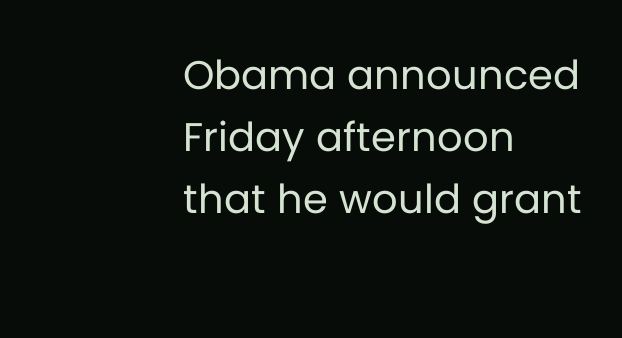Obama announced Friday afternoon that he would grant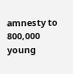amnesty to 800,000 young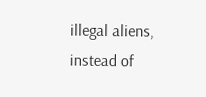illegal aliens, instead of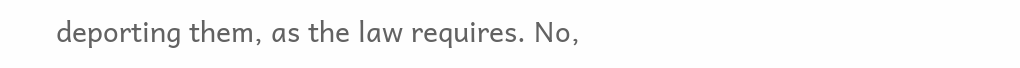deporting them, as the law requires. No,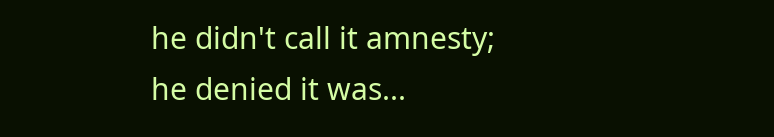he didn't call it amnesty; he denied it was...